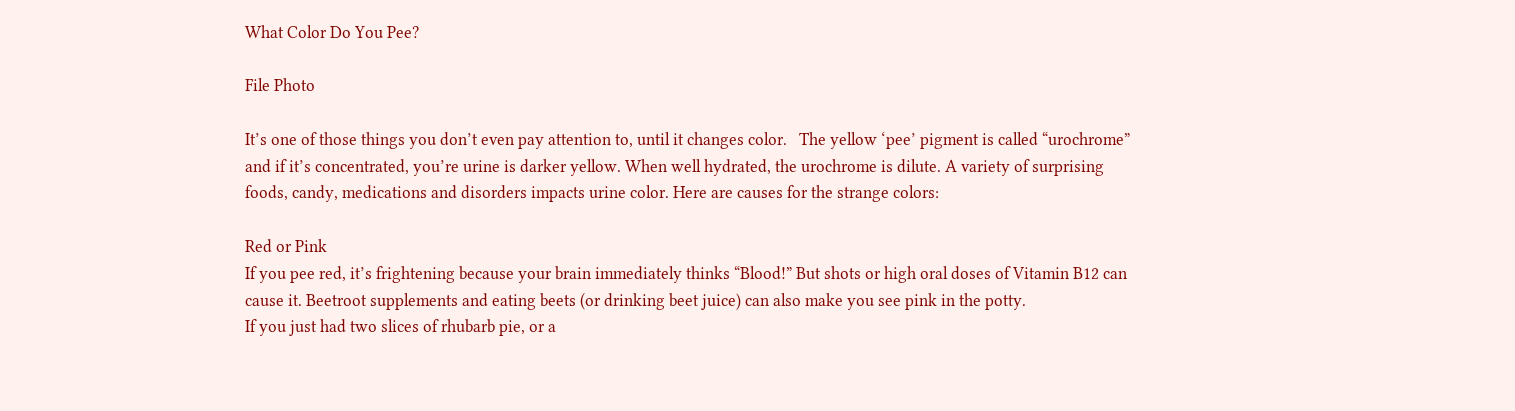What Color Do You Pee?

File Photo

It’s one of those things you don’t even pay attention to, until it changes color.   The yellow ‘pee’ pigment is called “urochrome” and if it’s concentrated, you’re urine is darker yellow. When well hydrated, the urochrome is dilute. A variety of surprising foods, candy, medications and disorders impacts urine color. Here are causes for the strange colors:

Red or Pink
If you pee red, it’s frightening because your brain immediately thinks “Blood!” But shots or high oral doses of Vitamin B12 can cause it. Beetroot supplements and eating beets (or drinking beet juice) can also make you see pink in the potty.
If you just had two slices of rhubarb pie, or a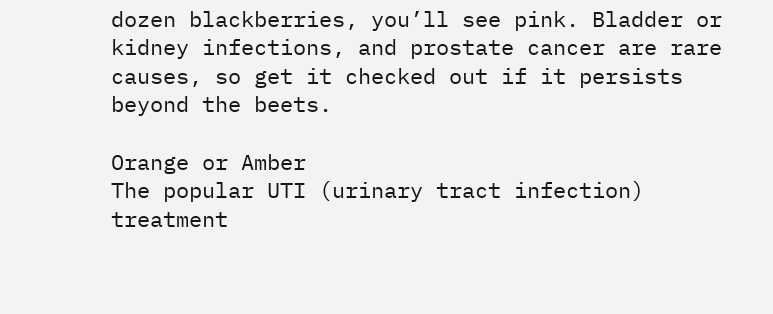dozen blackberries, you’ll see pink. Bladder or kidney infections, and prostate cancer are rare causes, so get it checked out if it persists beyond the beets.

Orange or Amber
The popular UTI (urinary tract infection) treatment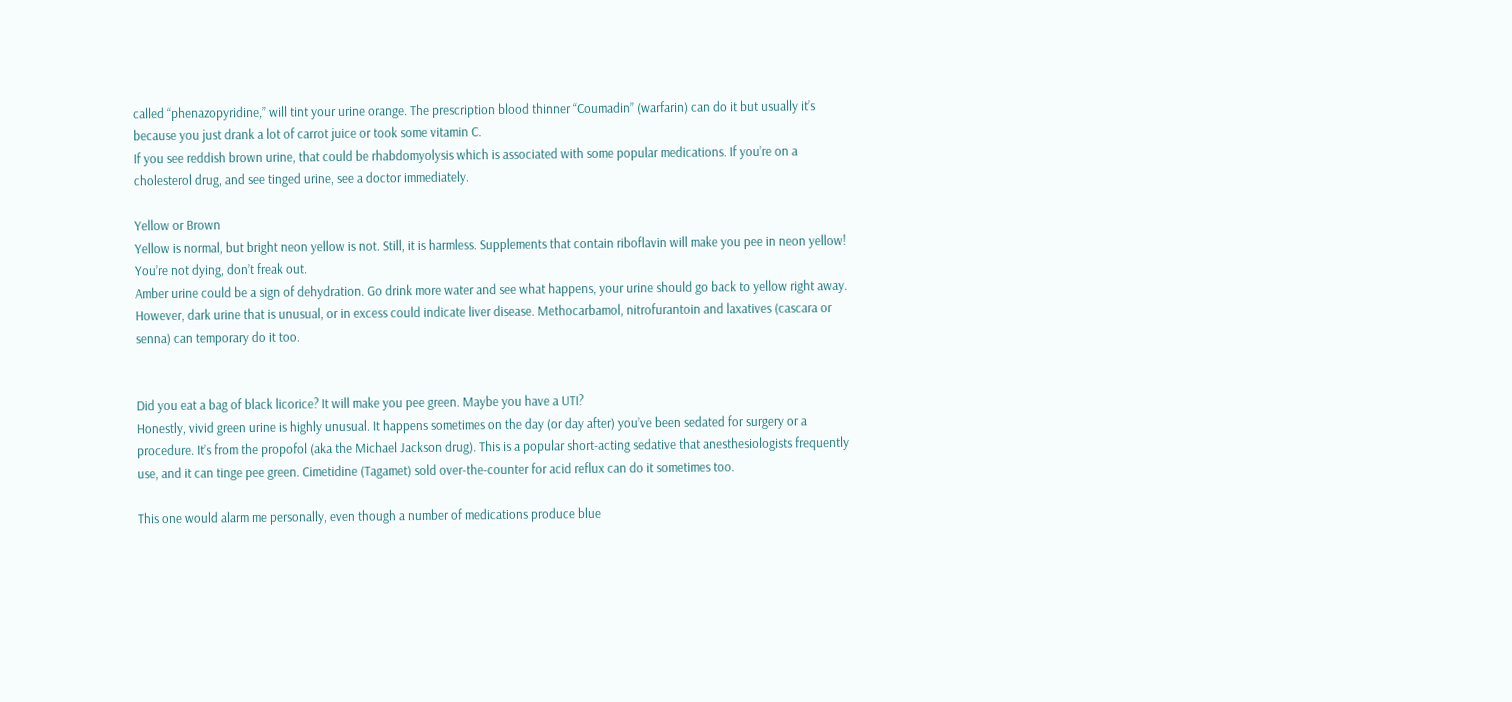called “phenazopyridine,” will tint your urine orange. The prescription blood thinner “Coumadin” (warfarin) can do it but usually it’s because you just drank a lot of carrot juice or took some vitamin C.
If you see reddish brown urine, that could be rhabdomyolysis which is associated with some popular medications. If you’re on a cholesterol drug, and see tinged urine, see a doctor immediately.

Yellow or Brown
Yellow is normal, but bright neon yellow is not. Still, it is harmless. Supplements that contain riboflavin will make you pee in neon yellow! You’re not dying, don’t freak out.
Amber urine could be a sign of dehydration. Go drink more water and see what happens, your urine should go back to yellow right away. However, dark urine that is unusual, or in excess could indicate liver disease. Methocarbamol, nitrofurantoin and laxatives (cascara or senna) can temporary do it too.


Did you eat a bag of black licorice? It will make you pee green. Maybe you have a UTI?
Honestly, vivid green urine is highly unusual. It happens sometimes on the day (or day after) you’ve been sedated for surgery or a procedure. It’s from the propofol (aka the Michael Jackson drug). This is a popular short-acting sedative that anesthesiologists frequently use, and it can tinge pee green. Cimetidine (Tagamet) sold over-the-counter for acid reflux can do it sometimes too.

This one would alarm me personally, even though a number of medications produce blue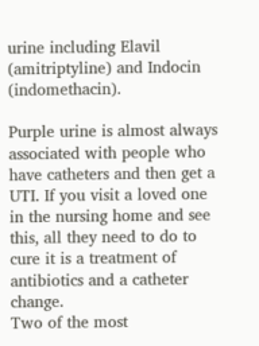urine including Elavil (amitriptyline) and Indocin (indomethacin).

Purple urine is almost always associated with people who have catheters and then get a UTI. If you visit a loved one in the nursing home and see this, all they need to do to cure it is a treatment of antibiotics and a catheter change.
Two of the most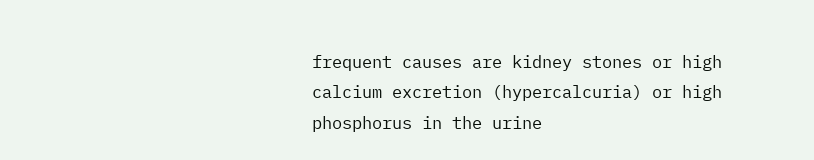frequent causes are kidney stones or high calcium excretion (hypercalcuria) or high phosphorus in the urine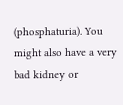(phosphaturia). You might also have a very bad kidney or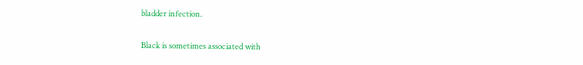bladder infection.

Black is sometimes associated with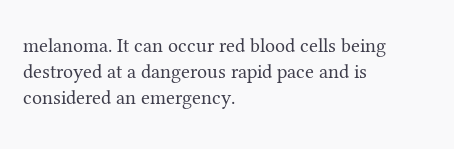melanoma. It can occur red blood cells being destroyed at a dangerous rapid pace and is considered an emergency.